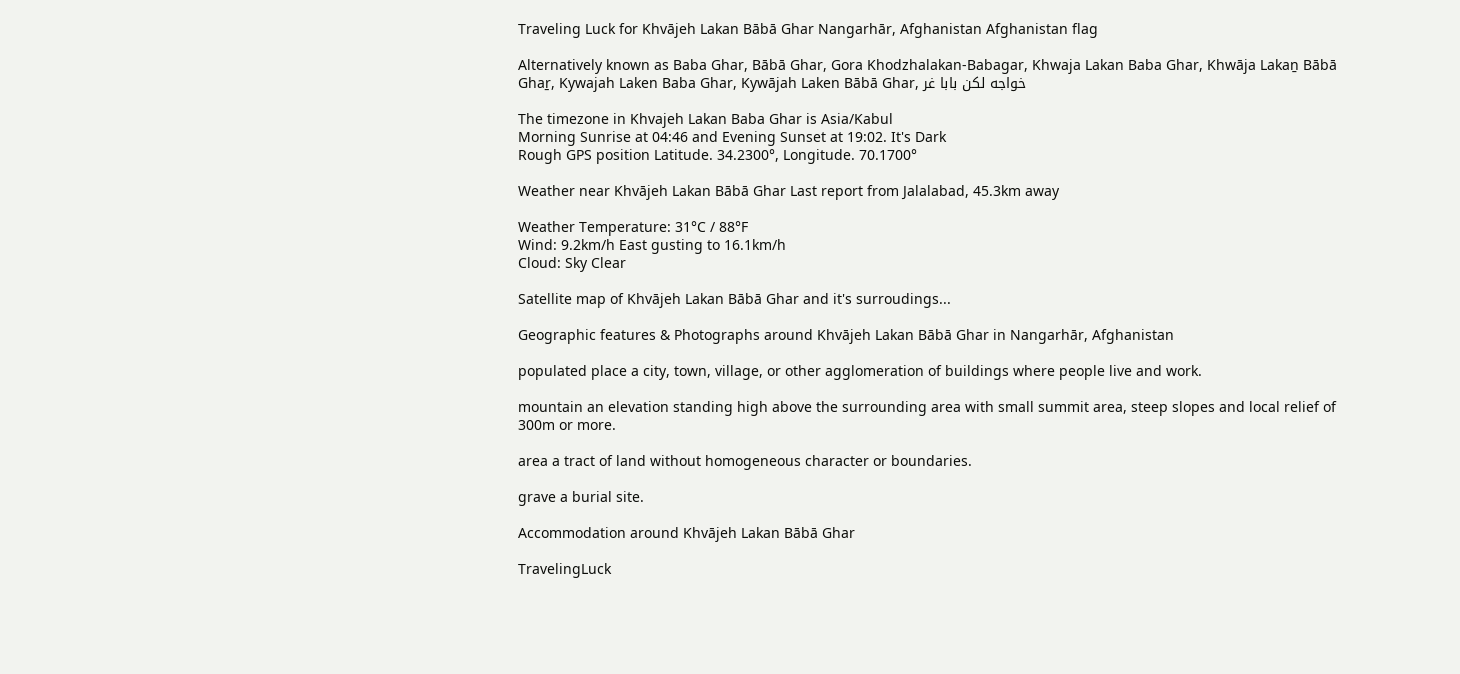Traveling Luck for Khvājeh Lakan Bābā Ghar Nangarhār, Afghanistan Afghanistan flag

Alternatively known as Baba Ghar, Bābā Ghar, Gora Khodzhalakan-Babagar, Khwaja Lakan Baba Ghar, Khwāja Lakaṉ Bābā Ghaṟ, Kywajah Laken Baba Ghar, Kywājah Laken Bābā Ghar, خواجه لكن بابا غر

The timezone in Khvajeh Lakan Baba Ghar is Asia/Kabul
Morning Sunrise at 04:46 and Evening Sunset at 19:02. It's Dark
Rough GPS position Latitude. 34.2300°, Longitude. 70.1700°

Weather near Khvājeh Lakan Bābā Ghar Last report from Jalalabad, 45.3km away

Weather Temperature: 31°C / 88°F
Wind: 9.2km/h East gusting to 16.1km/h
Cloud: Sky Clear

Satellite map of Khvājeh Lakan Bābā Ghar and it's surroudings...

Geographic features & Photographs around Khvājeh Lakan Bābā Ghar in Nangarhār, Afghanistan

populated place a city, town, village, or other agglomeration of buildings where people live and work.

mountain an elevation standing high above the surrounding area with small summit area, steep slopes and local relief of 300m or more.

area a tract of land without homogeneous character or boundaries.

grave a burial site.

Accommodation around Khvājeh Lakan Bābā Ghar

TravelingLuck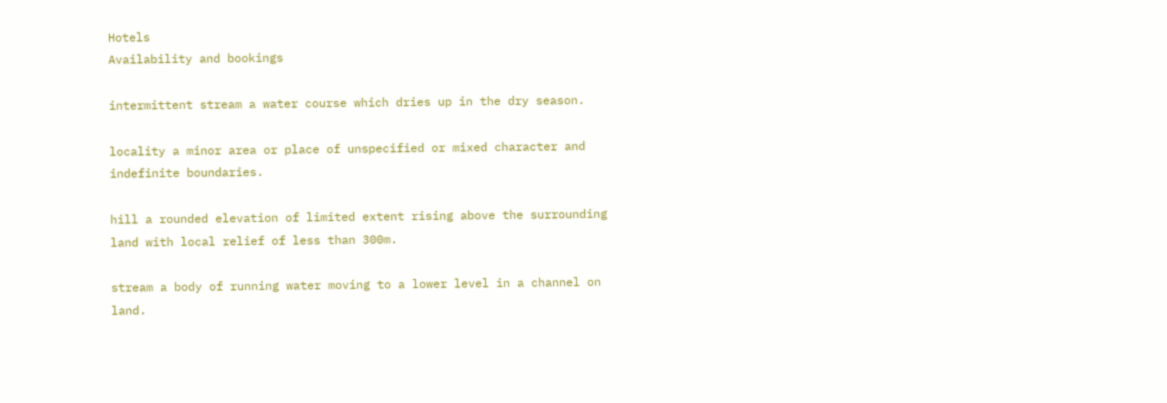Hotels
Availability and bookings

intermittent stream a water course which dries up in the dry season.

locality a minor area or place of unspecified or mixed character and indefinite boundaries.

hill a rounded elevation of limited extent rising above the surrounding land with local relief of less than 300m.

stream a body of running water moving to a lower level in a channel on land.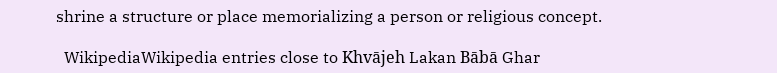shrine a structure or place memorializing a person or religious concept.

  WikipediaWikipedia entries close to Khvājeh Lakan Bābā Ghar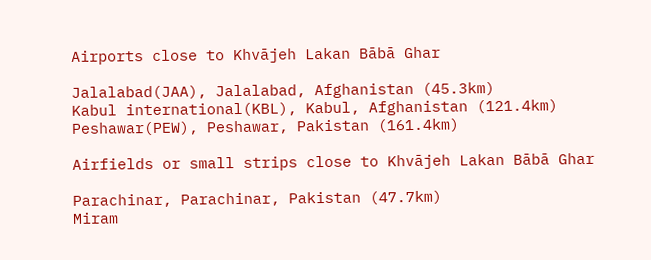Airports close to Khvājeh Lakan Bābā Ghar

Jalalabad(JAA), Jalalabad, Afghanistan (45.3km)
Kabul international(KBL), Kabul, Afghanistan (121.4km)
Peshawar(PEW), Peshawar, Pakistan (161.4km)

Airfields or small strips close to Khvājeh Lakan Bābā Ghar

Parachinar, Parachinar, Pakistan (47.7km)
Miram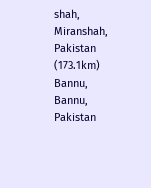shah, Miranshah, Pakistan (173.1km)
Bannu, Bannu, Pakistan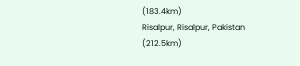(183.4km)
Risalpur, Risalpur, Pakistan (212.5km)